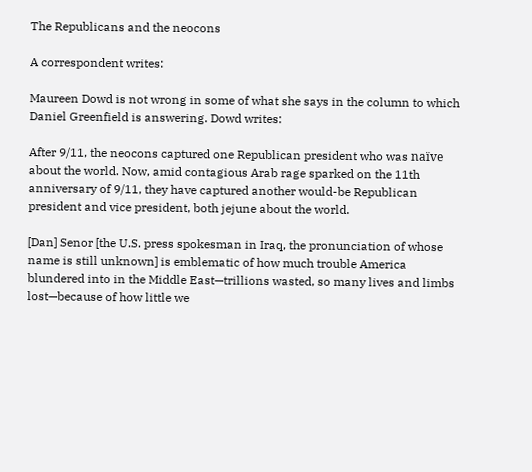The Republicans and the neocons

A correspondent writes:

Maureen Dowd is not wrong in some of what she says in the column to which Daniel Greenfield is answering. Dowd writes:

After 9/11, the neocons captured one Republican president who was naïve about the world. Now, amid contagious Arab rage sparked on the 11th anniversary of 9/11, they have captured another would-be Republican president and vice president, both jejune about the world.

[Dan] Senor [the U.S. press spokesman in Iraq, the pronunciation of whose name is still unknown] is emblematic of how much trouble America blundered into in the Middle East—trillions wasted, so many lives and limbs lost—because of how little we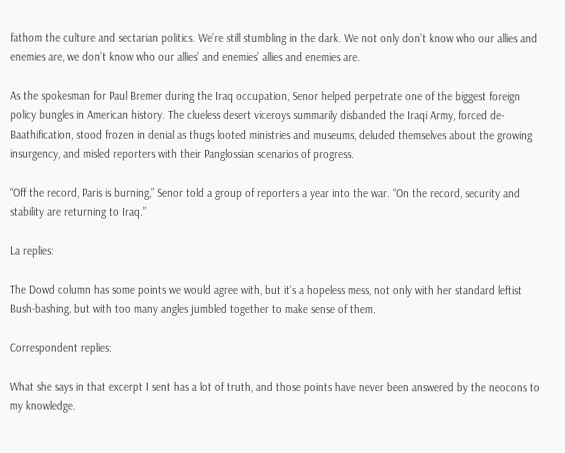fathom the culture and sectarian politics. We’re still stumbling in the dark. We not only don’t know who our allies and enemies are, we don’t know who our allies’ and enemies’ allies and enemies are.

As the spokesman for Paul Bremer during the Iraq occupation, Senor helped perpetrate one of the biggest foreign policy bungles in American history. The clueless desert viceroys summarily disbanded the Iraqi Army, forced de-Baathification, stood frozen in denial as thugs looted ministries and museums, deluded themselves about the growing insurgency, and misled reporters with their Panglossian scenarios of progress.

“Off the record, Paris is burning,” Senor told a group of reporters a year into the war. “On the record, security and stability are returning to Iraq.”

La replies:

The Dowd column has some points we would agree with, but it’s a hopeless mess, not only with her standard leftist Bush-bashing, but with too many angles jumbled together to make sense of them.

Correspondent replies:

What she says in that excerpt I sent has a lot of truth, and those points have never been answered by the neocons to my knowledge.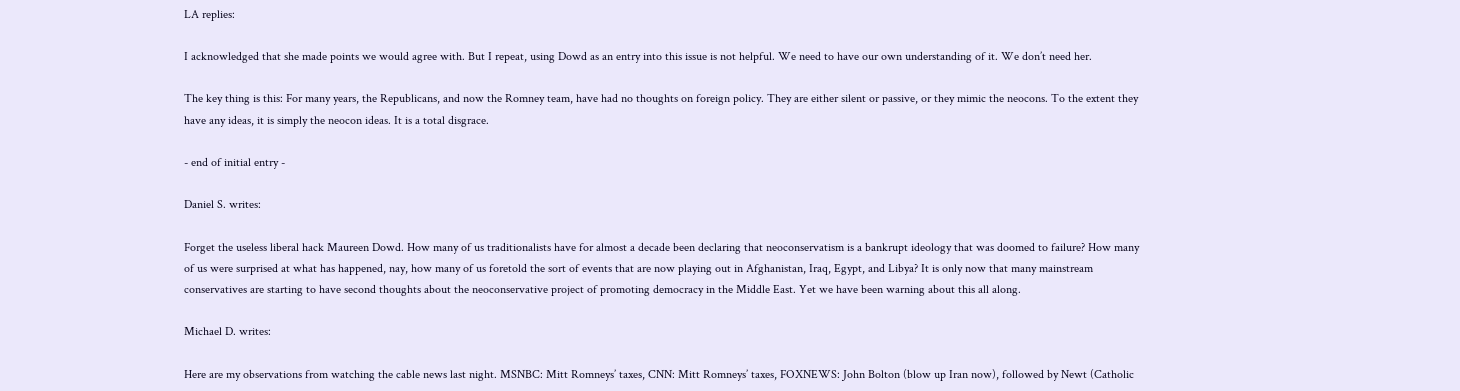LA replies:

I acknowledged that she made points we would agree with. But I repeat, using Dowd as an entry into this issue is not helpful. We need to have our own understanding of it. We don’t need her.

The key thing is this: For many years, the Republicans, and now the Romney team, have had no thoughts on foreign policy. They are either silent or passive, or they mimic the neocons. To the extent they have any ideas, it is simply the neocon ideas. It is a total disgrace.

- end of initial entry -

Daniel S. writes:

Forget the useless liberal hack Maureen Dowd. How many of us traditionalists have for almost a decade been declaring that neoconservatism is a bankrupt ideology that was doomed to failure? How many of us were surprised at what has happened, nay, how many of us foretold the sort of events that are now playing out in Afghanistan, Iraq, Egypt, and Libya? It is only now that many mainstream conservatives are starting to have second thoughts about the neoconservative project of promoting democracy in the Middle East. Yet we have been warning about this all along.

Michael D. writes:

Here are my observations from watching the cable news last night. MSNBC: Mitt Romneys’ taxes, CNN: Mitt Romneys’ taxes, FOXNEWS: John Bolton (blow up Iran now), followed by Newt (Catholic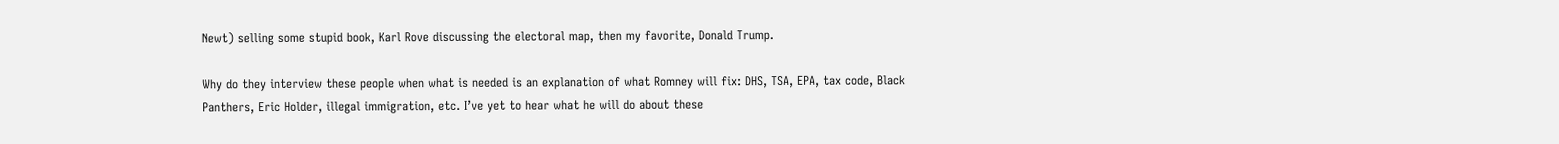Newt) selling some stupid book, Karl Rove discussing the electoral map, then my favorite, Donald Trump.

Why do they interview these people when what is needed is an explanation of what Romney will fix: DHS, TSA, EPA, tax code, Black Panthers, Eric Holder, illegal immigration, etc. I’ve yet to hear what he will do about these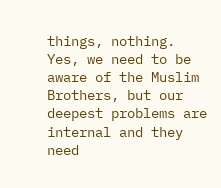things, nothing. Yes, we need to be aware of the Muslim Brothers, but our deepest problems are internal and they need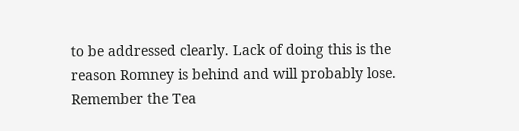to be addressed clearly. Lack of doing this is the reason Romney is behind and will probably lose. Remember the Tea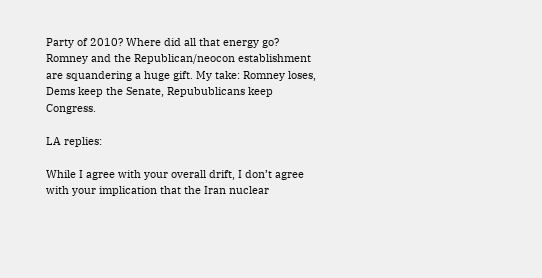Party of 2010? Where did all that energy go? Romney and the Republican/neocon establishment are squandering a huge gift. My take: Romney loses, Dems keep the Senate, Repubublicans keep Congress.

LA replies:

While I agree with your overall drift, I don’t agree with your implication that the Iran nuclear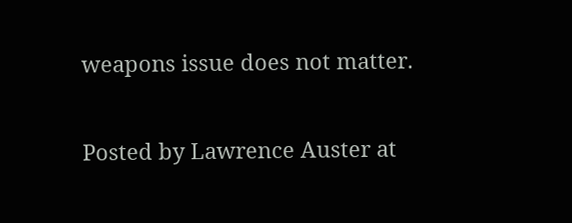weapons issue does not matter.

Posted by Lawrence Auster at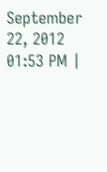September 22, 2012 01:53 PM |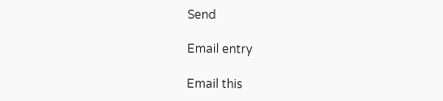Send

Email entry

Email this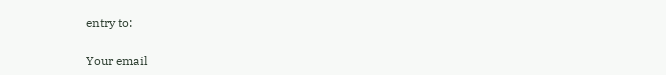entry to:

Your email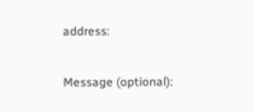address:

Message (optional):